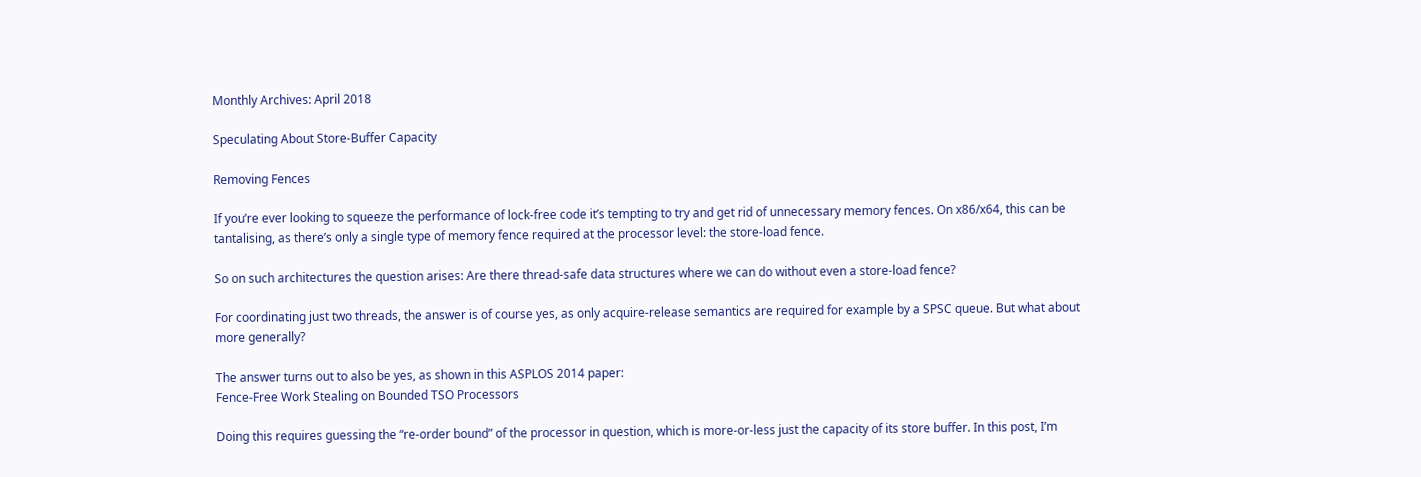Monthly Archives: April 2018

Speculating About Store-Buffer Capacity

Removing Fences

If you’re ever looking to squeeze the performance of lock-free code it’s tempting to try and get rid of unnecessary memory fences. On x86/x64, this can be tantalising, as there’s only a single type of memory fence required at the processor level: the store-load fence.

So on such architectures the question arises: Are there thread-safe data structures where we can do without even a store-load fence?

For coordinating just two threads, the answer is of course yes, as only acquire-release semantics are required for example by a SPSC queue. But what about more generally?

The answer turns out to also be yes, as shown in this ASPLOS 2014 paper:
Fence-Free Work Stealing on Bounded TSO Processors

Doing this requires guessing the “re-order bound” of the processor in question, which is more-or-less just the capacity of its store buffer. In this post, I’m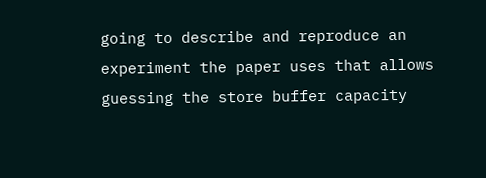going to describe and reproduce an experiment the paper uses that allows guessing the store buffer capacity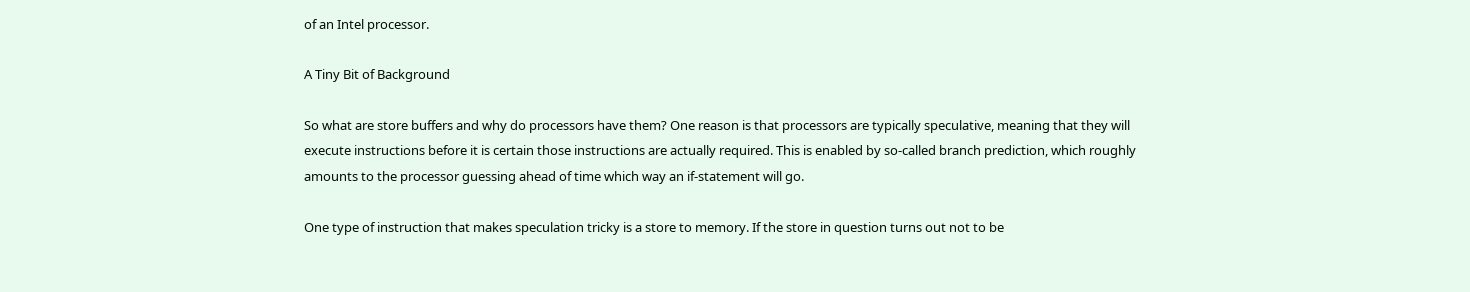of an Intel processor.

A Tiny Bit of Background

So what are store buffers and why do processors have them? One reason is that processors are typically speculative, meaning that they will execute instructions before it is certain those instructions are actually required. This is enabled by so-called branch prediction, which roughly amounts to the processor guessing ahead of time which way an if-statement will go.

One type of instruction that makes speculation tricky is a store to memory. If the store in question turns out not to be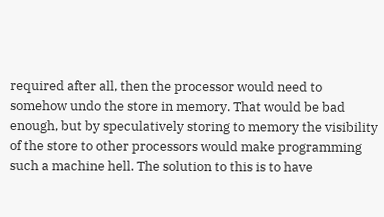required after all, then the processor would need to somehow undo the store in memory. That would be bad enough, but by speculatively storing to memory the visibility of the store to other processors would make programming such a machine hell. The solution to this is to have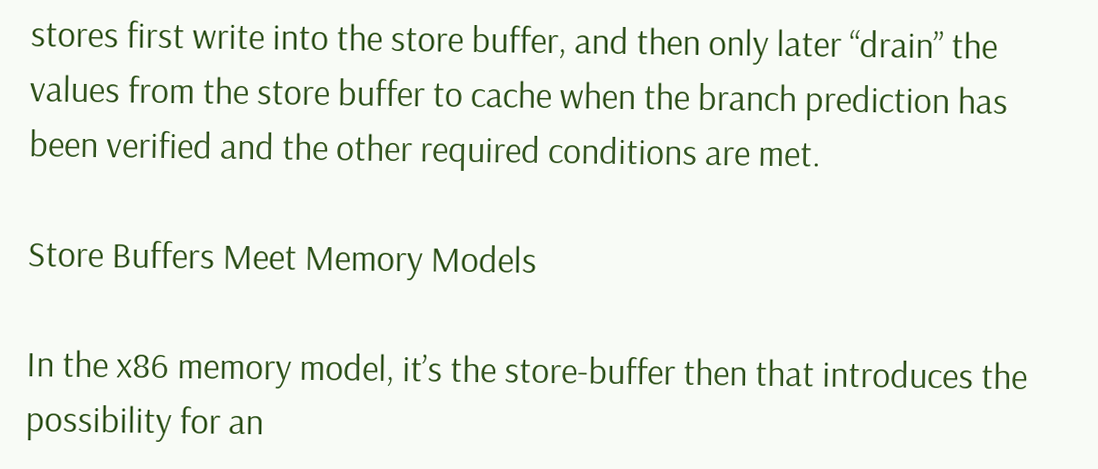stores first write into the store buffer, and then only later “drain” the values from the store buffer to cache when the branch prediction has been verified and the other required conditions are met.

Store Buffers Meet Memory Models

In the x86 memory model, it’s the store-buffer then that introduces the possibility for an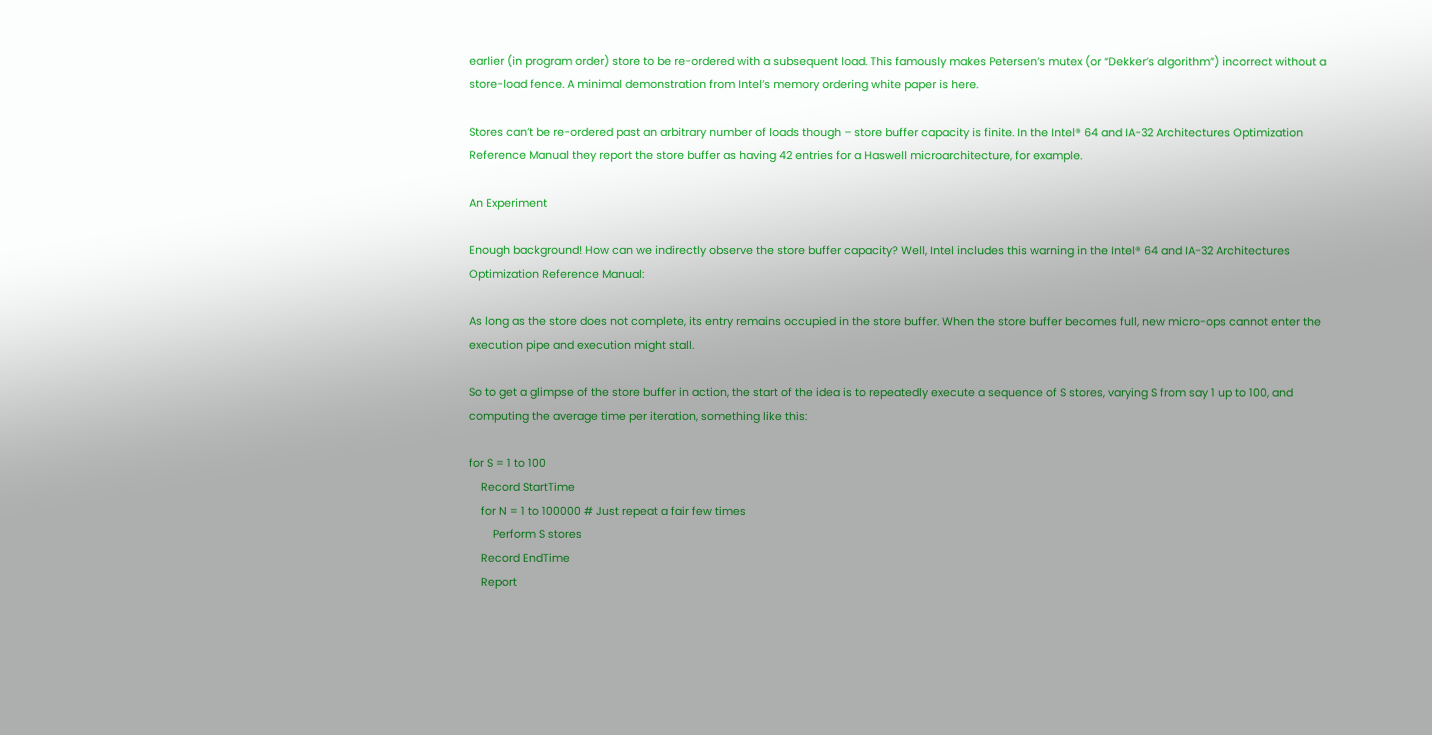earlier (in program order) store to be re-ordered with a subsequent load. This famously makes Petersen’s mutex (or “Dekker’s algorithm”) incorrect without a store-load fence. A minimal demonstration from Intel’s memory ordering white paper is here.

Stores can’t be re-ordered past an arbitrary number of loads though – store buffer capacity is finite. In the Intel® 64 and IA-32 Architectures Optimization Reference Manual they report the store buffer as having 42 entries for a Haswell microarchitecture, for example.

An Experiment

Enough background! How can we indirectly observe the store buffer capacity? Well, Intel includes this warning in the Intel® 64 and IA-32 Architectures Optimization Reference Manual:

As long as the store does not complete, its entry remains occupied in the store buffer. When the store buffer becomes full, new micro-ops cannot enter the execution pipe and execution might stall.

So to get a glimpse of the store buffer in action, the start of the idea is to repeatedly execute a sequence of S stores, varying S from say 1 up to 100, and computing the average time per iteration, something like this:

for S = 1 to 100
    Record StartTime
    for N = 1 to 100000 # Just repeat a fair few times
        Perform S stores
    Record EndTime
    Report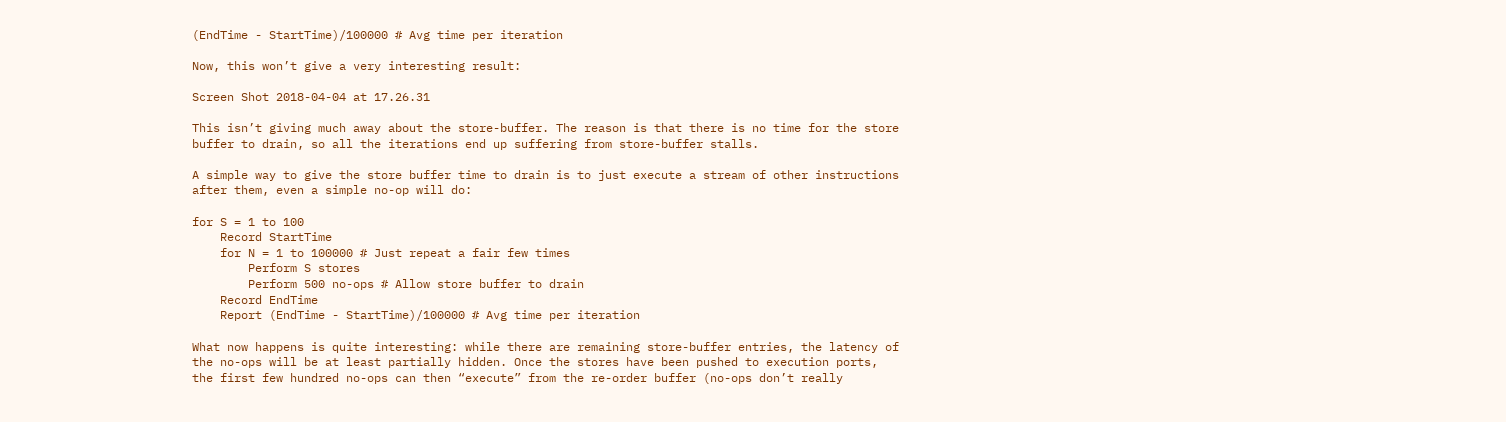(EndTime - StartTime)/100000 # Avg time per iteration

Now, this won’t give a very interesting result:

Screen Shot 2018-04-04 at 17.26.31

This isn’t giving much away about the store-buffer. The reason is that there is no time for the store buffer to drain, so all the iterations end up suffering from store-buffer stalls.

A simple way to give the store buffer time to drain is to just execute a stream of other instructions after them, even a simple no-op will do:

for S = 1 to 100
    Record StartTime
    for N = 1 to 100000 # Just repeat a fair few times
        Perform S stores
        Perform 500 no-ops # Allow store buffer to drain
    Record EndTime
    Report (EndTime - StartTime)/100000 # Avg time per iteration

What now happens is quite interesting: while there are remaining store-buffer entries, the latency of the no-ops will be at least partially hidden. Once the stores have been pushed to execution ports, the first few hundred no-ops can then “execute” from the re-order buffer (no-ops don’t really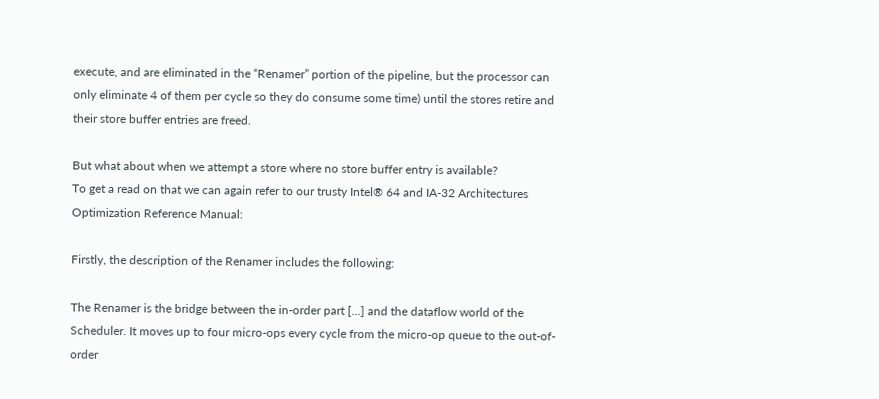execute, and are eliminated in the “Renamer” portion of the pipeline, but the processor can only eliminate 4 of them per cycle so they do consume some time) until the stores retire and their store buffer entries are freed.

But what about when we attempt a store where no store buffer entry is available?
To get a read on that we can again refer to our trusty Intel® 64 and IA-32 Architectures Optimization Reference Manual:

Firstly, the description of the Renamer includes the following:

The Renamer is the bridge between the in-order part […] and the dataflow world of the Scheduler. It moves up to four micro-ops every cycle from the micro-op queue to the out-of-order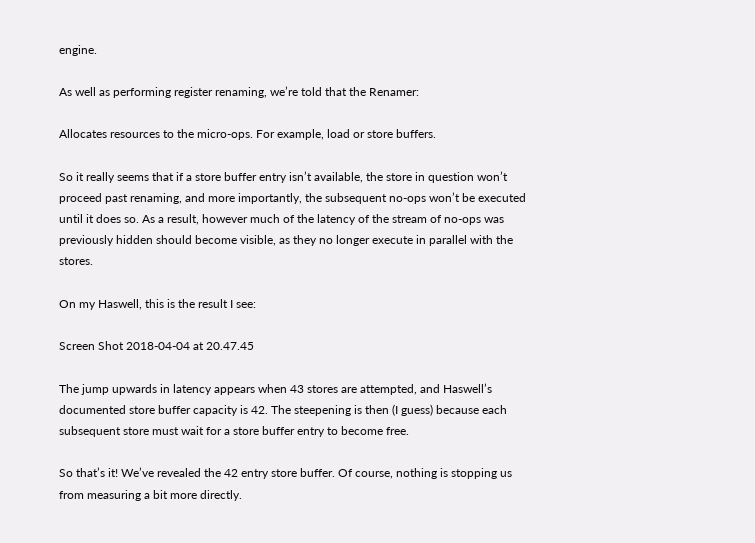engine.

As well as performing register renaming, we’re told that the Renamer:

Allocates resources to the micro-ops. For example, load or store buffers.

So it really seems that if a store buffer entry isn’t available, the store in question won’t proceed past renaming, and more importantly, the subsequent no-ops won’t be executed until it does so. As a result, however much of the latency of the stream of no-ops was previously hidden should become visible, as they no longer execute in parallel with the stores.

On my Haswell, this is the result I see:

Screen Shot 2018-04-04 at 20.47.45

The jump upwards in latency appears when 43 stores are attempted, and Haswell’s documented store buffer capacity is 42. The steepening is then (I guess) because each subsequent store must wait for a store buffer entry to become free.

So that’s it! We’ve revealed the 42 entry store buffer. Of course, nothing is stopping us from measuring a bit more directly.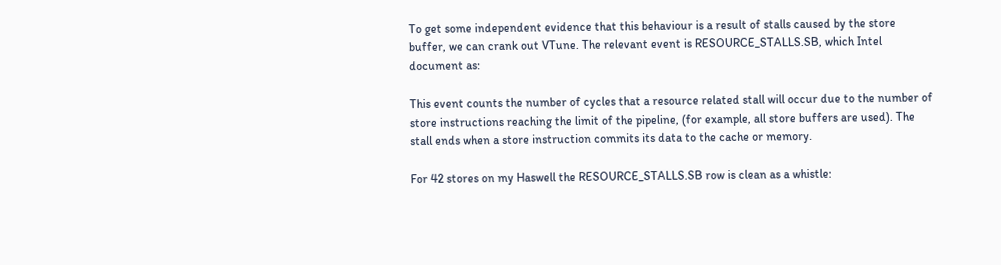To get some independent evidence that this behaviour is a result of stalls caused by the store buffer, we can crank out VTune. The relevant event is RESOURCE_STALLS.SB, which Intel document as:

This event counts the number of cycles that a resource related stall will occur due to the number of store instructions reaching the limit of the pipeline, (for example, all store buffers are used). The stall ends when a store instruction commits its data to the cache or memory.

For 42 stores on my Haswell the RESOURCE_STALLS.SB row is clean as a whistle: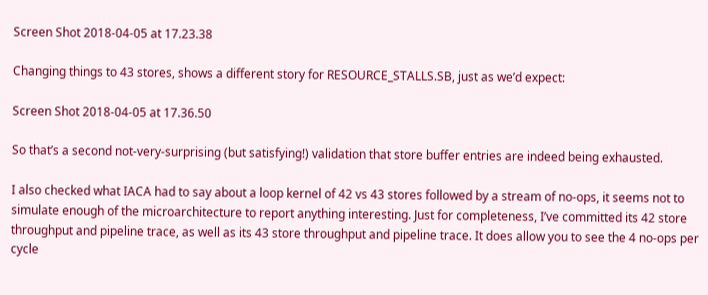Screen Shot 2018-04-05 at 17.23.38

Changing things to 43 stores, shows a different story for RESOURCE_STALLS.SB, just as we’d expect:

Screen Shot 2018-04-05 at 17.36.50

So that’s a second not-very-surprising (but satisfying!) validation that store buffer entries are indeed being exhausted.

I also checked what IACA had to say about a loop kernel of 42 vs 43 stores followed by a stream of no-ops, it seems not to simulate enough of the microarchitecture to report anything interesting. Just for completeness, I’ve committed its 42 store throughput and pipeline trace, as well as its 43 store throughput and pipeline trace. It does allow you to see the 4 no-ops per cycle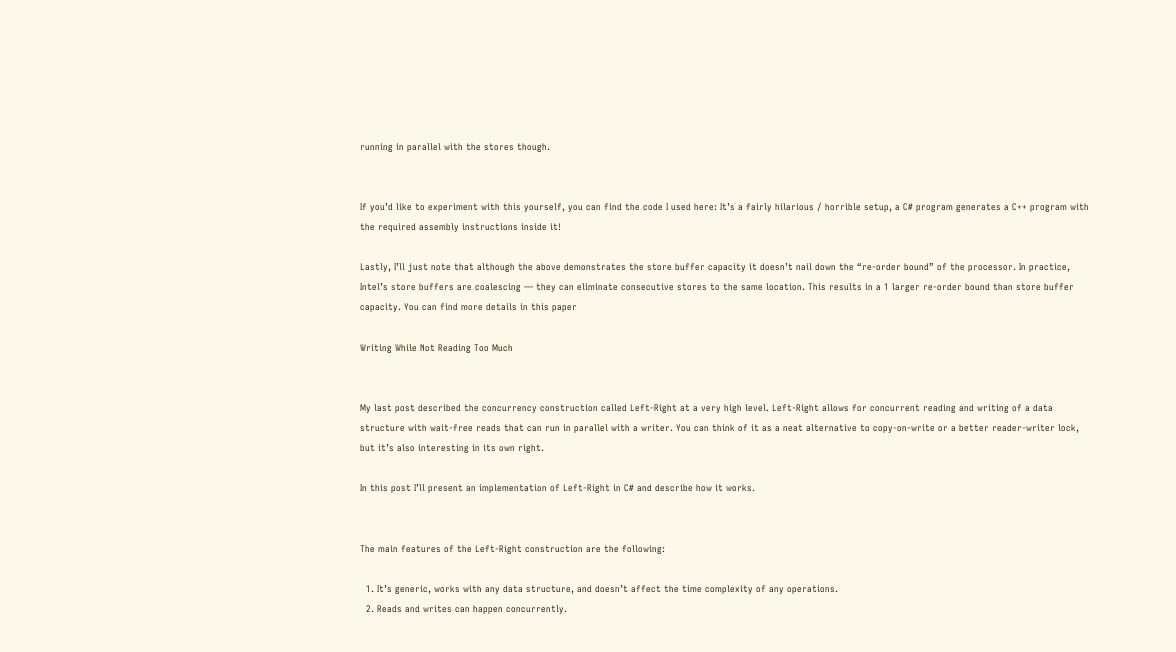running in parallel with the stores though.


If you’d like to experiment with this yourself, you can find the code I used here: It’s a fairly hilarious / horrible setup, a C# program generates a C++ program with the required assembly instructions inside it!

Lastly, I’ll just note that although the above demonstrates the store buffer capacity it doesn’t nail down the “re-order bound” of the processor. In practice, Intel’s store buffers are coalescing — they can eliminate consecutive stores to the same location. This results in a 1 larger re-order bound than store buffer capacity. You can find more details in this paper

Writing While Not Reading Too Much


My last post described the concurrency construction called Left-Right at a very high level. Left-Right allows for concurrent reading and writing of a data structure with wait-free reads that can run in parallel with a writer. You can think of it as a neat alternative to copy-on-write or a better reader-writer lock, but it’s also interesting in its own right.

In this post I’ll present an implementation of Left-Right in C# and describe how it works.


The main features of the Left-Right construction are the following:

  1. It’s generic, works with any data structure, and doesn’t affect the time complexity of any operations.
  2. Reads and writes can happen concurrently.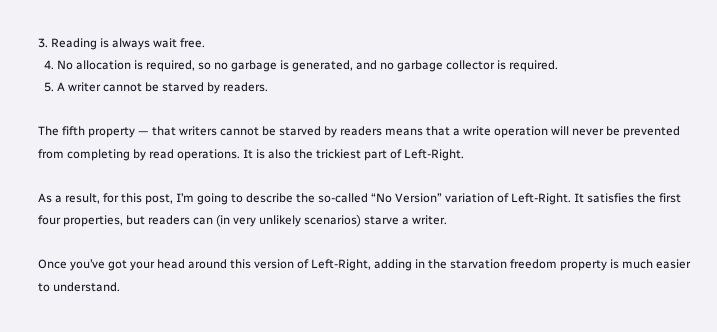3. Reading is always wait free.
  4. No allocation is required, so no garbage is generated, and no garbage collector is required.
  5. A writer cannot be starved by readers.

The fifth property — that writers cannot be starved by readers means that a write operation will never be prevented from completing by read operations. It is also the trickiest part of Left-Right.

As a result, for this post, I’m going to describe the so-called “No Version” variation of Left-Right. It satisfies the first four properties, but readers can (in very unlikely scenarios) starve a writer.

Once you’ve got your head around this version of Left-Right, adding in the starvation freedom property is much easier to understand.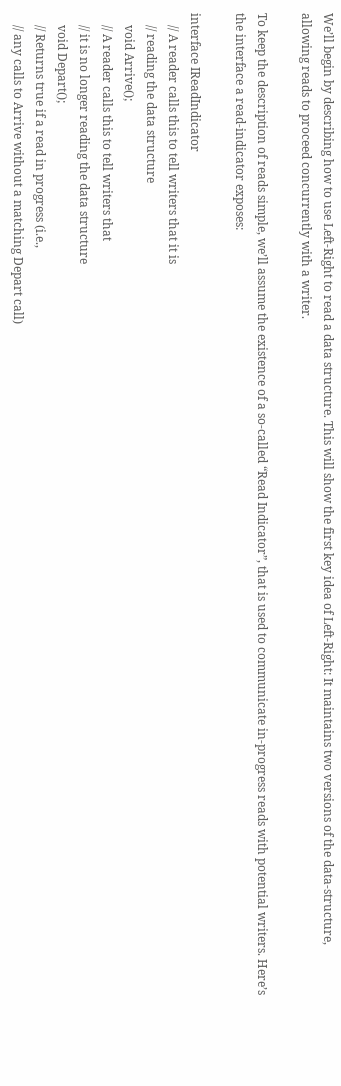We’ll begin by describing how to use Left-Right to read a data structure. This will show the first key idea of Left-Right: It maintains two versions of the data-structure, allowing reads to proceed concurrently with a writer.

To keep the description of reads simple, we’ll assume the existence of a so-called “Read Indicator”, that is used to communicate in-progress reads with potential writers. Here’s the interface a read-indicator exposes:

interface IReadIndicator
    // A reader calls this to tell writers that it is
    // reading the data structure
    void Arrive();
    // A reader calls this to tell writers that
    // it is no longer reading the data structure
    void Depart();
    // Returns true if a read in progress (i.e.,
    // any calls to Arrive without a matching Depart call)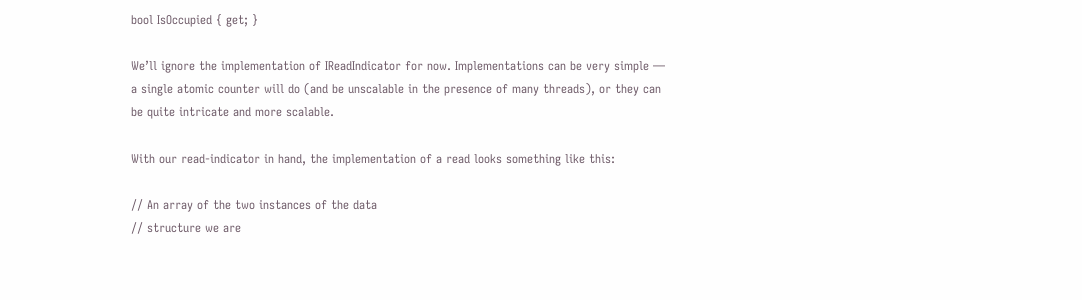bool IsOccupied { get; }

We’ll ignore the implementation of IReadIndicator for now. Implementations can be very simple — a single atomic counter will do (and be unscalable in the presence of many threads), or they can be quite intricate and more scalable.

With our read-indicator in hand, the implementation of a read looks something like this:

// An array of the two instances of the data
// structure we are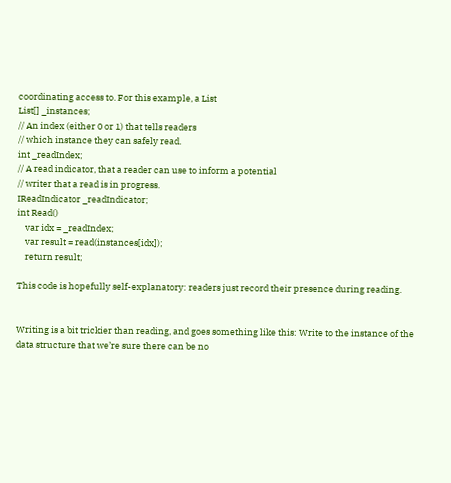coordinating access to. For this example, a List
List[] _instances;
// An index (either 0 or 1) that tells readers
// which instance they can safely read.
int _readIndex;
// A read indicator, that a reader can use to inform a potential
// writer that a read is in progress.
IReadIndicator _readIndicator;
int Read()
    var idx = _readIndex;
    var result = read(instances[idx]);
    return result;

This code is hopefully self-explanatory: readers just record their presence during reading.


Writing is a bit trickier than reading, and goes something like this: Write to the instance of the data structure that we’re sure there can be no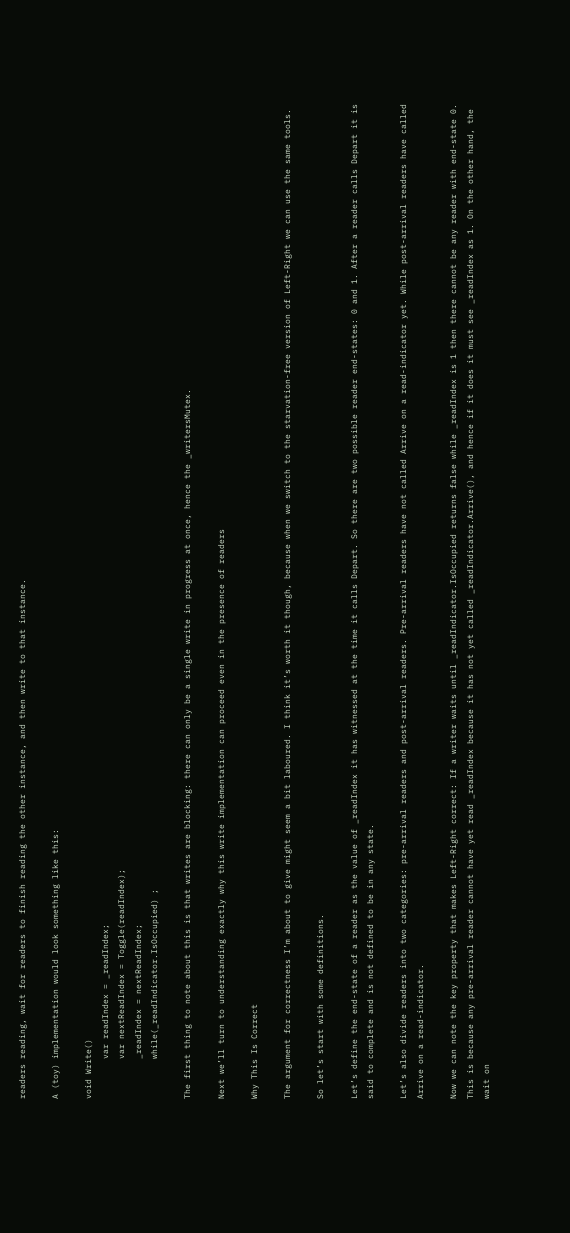readers reading, wait for readers to finish reading the other instance, and then write to that instance.

A (toy) implementation would look something like this:

void Write()
        var readIndex = _readIndex;
        var nextReadIndex = Toggle(readIndex);
        _readIndex = nextReadIndex;
        while(_readIndicator.IsOccupied) ;

The first thing to note about this is that writes are blocking: there can only be a single write in progress at once, hence the _writersMutex.

Next we’ll turn to understanding exactly why this write implementation can proceed even in the presence of readers

Why This Is Correct

The argument for correctness I’m about to give might seem a bit laboured. I think it’s worth it though, because when we switch to the starvation-free version of Left-Right we can use the same tools.

So let’s start with some definitions.

Let’s define the end-state of a reader as the value of _readIndex it has witnessed at the time it calls Depart. So there are two possible reader end-states: 0 and 1. After a reader calls Depart it is said to complete and is not defined to be in any state.

Let’s also divide readers into two categories: pre-arrival readers and post-arrival readers. Pre-arrival readers have not called Arrive on a read-indicator yet. While post-arrival readers have called Arrive on a read-indicator.

Now we can note the key property that makes Left-Right correct: If a writer waits until _readIndicator.IsOccupied returns false while _readIndex is 1 then there cannot be any reader with end-state 0. This is because any pre-arrival reader cannot have yet read _readIndex because it has not yet called _readIndicator.Arrive(), and hence if it does it must see _readIndex as 1. On the other hand, the wait on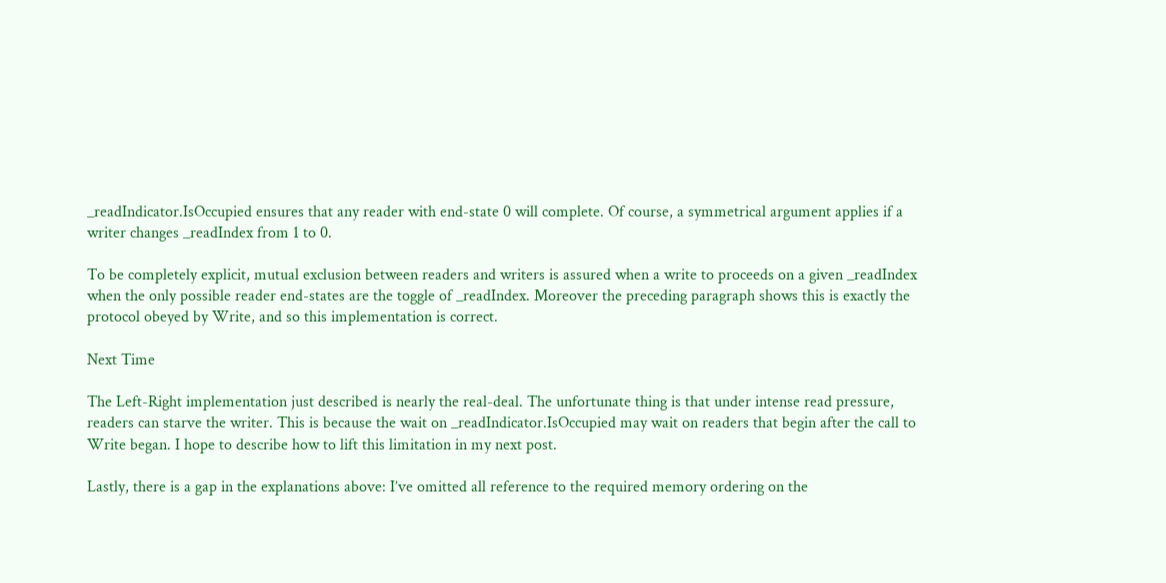_readIndicator.IsOccupied ensures that any reader with end-state 0 will complete. Of course, a symmetrical argument applies if a writer changes _readIndex from 1 to 0.

To be completely explicit, mutual exclusion between readers and writers is assured when a write to proceeds on a given _readIndex when the only possible reader end-states are the toggle of _readIndex. Moreover the preceding paragraph shows this is exactly the protocol obeyed by Write, and so this implementation is correct.

Next Time

The Left-Right implementation just described is nearly the real-deal. The unfortunate thing is that under intense read pressure, readers can starve the writer. This is because the wait on _readIndicator.IsOccupied may wait on readers that begin after the call to Write began. I hope to describe how to lift this limitation in my next post.

Lastly, there is a gap in the explanations above: I’ve omitted all reference to the required memory ordering on the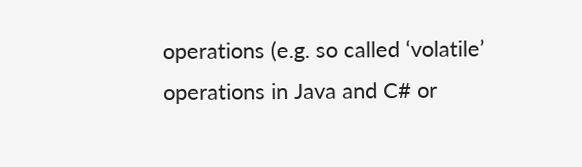operations (e.g. so called ‘volatile’ operations in Java and C# or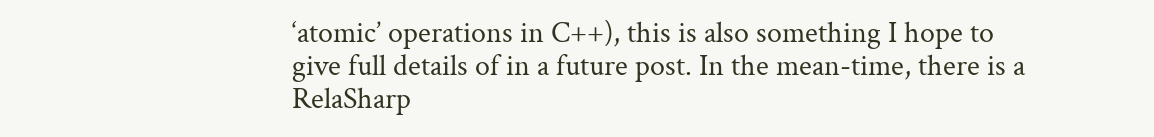‘atomic’ operations in C++), this is also something I hope to give full details of in a future post. In the mean-time, there is a RelaSharp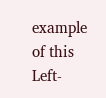example of this Left-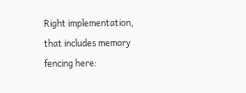Right implementation, that includes memory fencing here: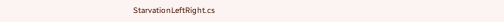StarvationLeftRight.cs